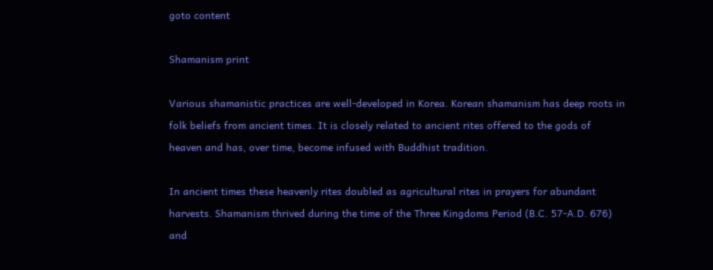goto content

Shamanism print

Various shamanistic practices are well-developed in Korea. Korean shamanism has deep roots in folk beliefs from ancient times. It is closely related to ancient rites offered to the gods of heaven and has, over time, become infused with Buddhist tradition.

In ancient times these heavenly rites doubled as agricultural rites in prayers for abundant harvests. Shamanism thrived during the time of the Three Kingdoms Period (B.C. 57-A.D. 676) and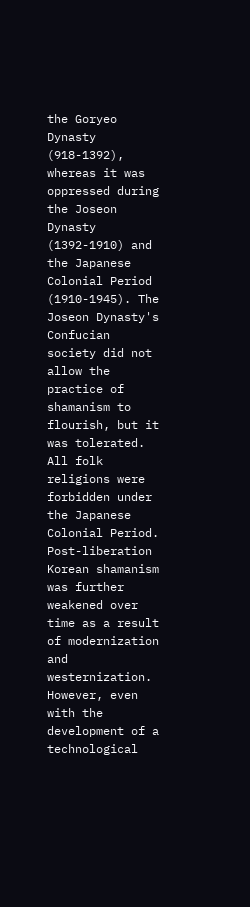the Goryeo Dynasty (918-1392), whereas it was oppressed during the Joseon Dynasty (1392-1910) and the Japanese Colonial Period (1910-1945). The Joseon Dynasty's Confucian society did not allow the practice of shamanism to flourish, but it was tolerated. All folk religions were forbidden under the Japanese Colonial Period. Post-liberation Korean shamanism was further weakened over time as a result of modernization and westernization. However, even with the development of a technological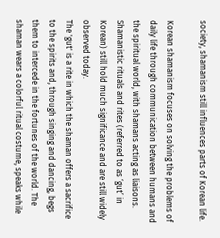society, shamanism still influences parts of Korean life.

Korean shamanism focuses on solving the problems of daily life through communication between humans and the spiritual world, with shamans acting as liaisons. Shamanistic rituals and rites (referred to as ‘gut’ in Korean) still hold much significance and are still widely observed today.
The 'gut' is a rite in which the shaman offers a sacrifice to the spirits and, through singing and dancing, begs them to intercede in the fortunes of the world. The shaman wears a colorful ritual costume, speaks while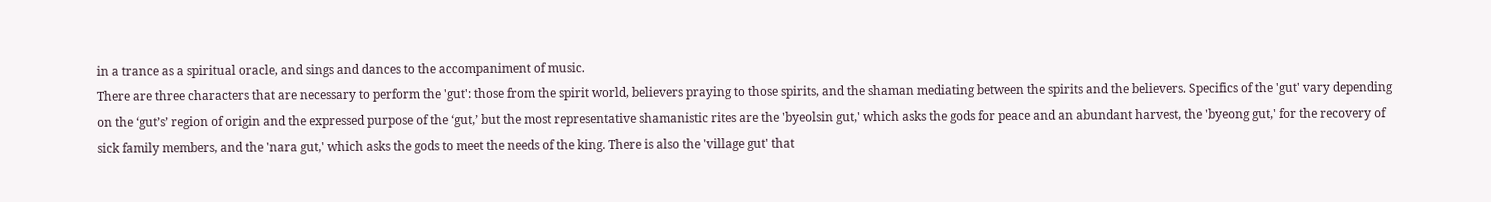in a trance as a spiritual oracle, and sings and dances to the accompaniment of music.
There are three characters that are necessary to perform the 'gut': those from the spirit world, believers praying to those spirits, and the shaman mediating between the spirits and the believers. Specifics of the 'gut' vary depending on the ‘gut’s’ region of origin and the expressed purpose of the ‘gut,’ but the most representative shamanistic rites are the 'byeolsin gut,' which asks the gods for peace and an abundant harvest, the 'byeong gut,' for the recovery of sick family members, and the 'nara gut,' which asks the gods to meet the needs of the king. There is also the 'village gut' that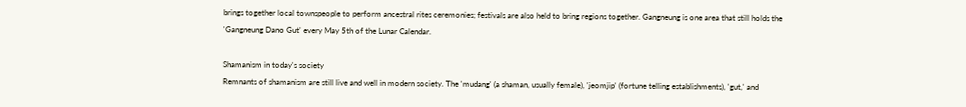brings together local townspeople to perform ancestral rites ceremonies; festivals are also held to bring regions together. Gangneung is one area that still holds the 'Gangneung Dano Gut' every May 5th of the Lunar Calendar.

Shamanism in today's society
Remnants of shamanism are still live and well in modern society. The 'mudang' (a shaman, usually female), 'jeomjip' (fortune telling establishments), 'gut,' and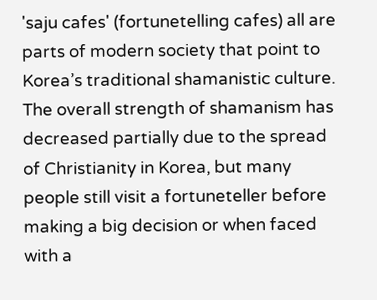'saju cafes' (fortunetelling cafes) all are parts of modern society that point to Korea’s traditional shamanistic culture. The overall strength of shamanism has decreased partially due to the spread of Christianity in Korea, but many people still visit a fortuneteller before making a big decision or when faced with a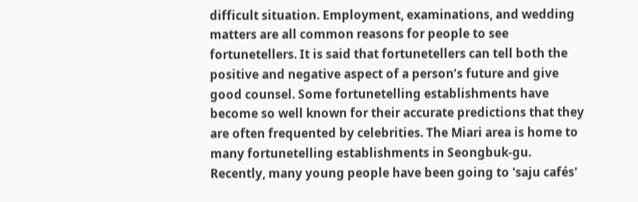difficult situation. Employment, examinations, and wedding matters are all common reasons for people to see fortunetellers. It is said that fortunetellers can tell both the positive and negative aspect of a person’s future and give good counsel. Some fortunetelling establishments have become so well known for their accurate predictions that they are often frequented by celebrities. The Miari area is home to many fortunetelling establishments in Seongbuk-gu. Recently, many young people have been going to 'saju cafés'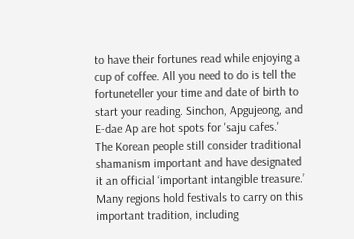to have their fortunes read while enjoying a cup of coffee. All you need to do is tell the fortuneteller your time and date of birth to start your reading. Sinchon, Apgujeong, and E-dae Ap are hot spots for 'saju cafes.'
The Korean people still consider traditional shamanism important and have designated it an official ‘important intangible treasure.’ Many regions hold festivals to carry on this important tradition, including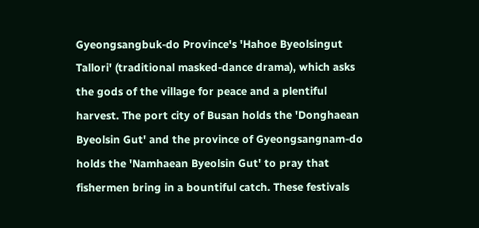Gyeongsangbuk-do Province's 'Hahoe Byeolsingut Tallori' (traditional masked-dance drama), which asks the gods of the village for peace and a plentiful harvest. The port city of Busan holds the 'Donghaean Byeolsin Gut' and the province of Gyeongsangnam-do holds the 'Namhaean Byeolsin Gut' to pray that fishermen bring in a bountiful catch. These festivals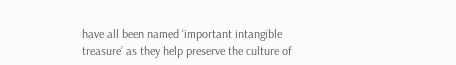have all been named ‘important intangible treasure’ as they help preserve the culture of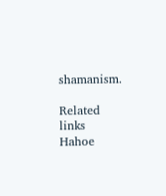shamanism.

Related links
Hahoe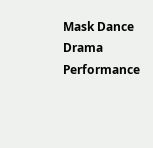Mask Dance Drama Performance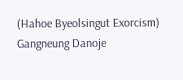(Hahoe Byeolsingut Exorcism) Gangneung Danoje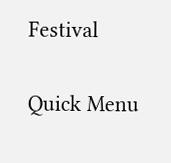Festival

Quick Menu